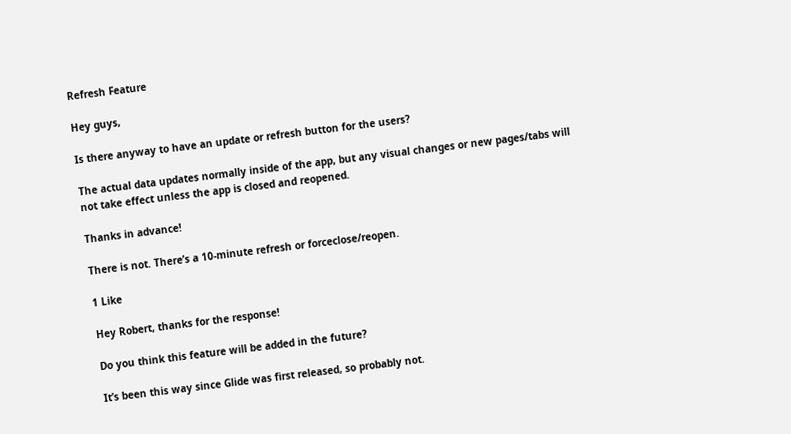Refresh Feature

Hey guys,

Is there anyway to have an update or refresh button for the users?

The actual data updates normally inside of the app, but any visual changes or new pages/tabs will not take effect unless the app is closed and reopened.

Thanks in advance!

There is not. There’s a 10-minute refresh or forceclose/reopen.

1 Like

Hey Robert, thanks for the response!

Do you think this feature will be added in the future?

It’s been this way since Glide was first released, so probably not.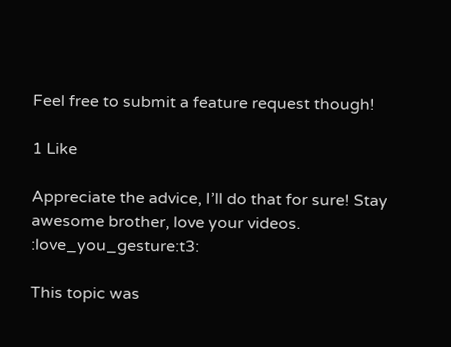Feel free to submit a feature request though!

1 Like

Appreciate the advice, I’ll do that for sure! Stay awesome brother, love your videos. :love_you_gesture:t3:

This topic was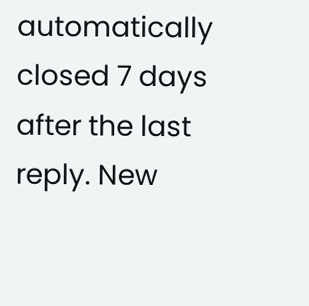automatically closed 7 days after the last reply. New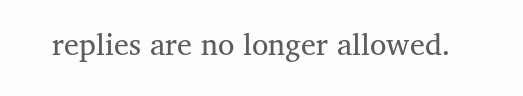replies are no longer allowed.